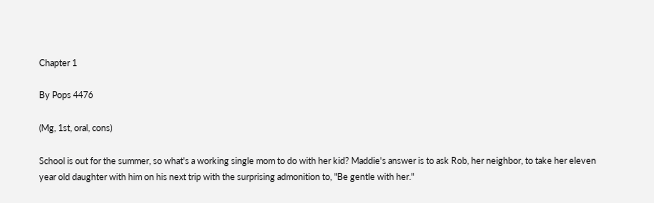Chapter 1

By Pops 4476

(Mg, 1st, oral, cons)

School is out for the summer, so what's a working single mom to do with her kid? Maddie's answer is to ask Rob, her neighbor, to take her eleven year old daughter with him on his next trip with the surprising admonition to, "Be gentle with her."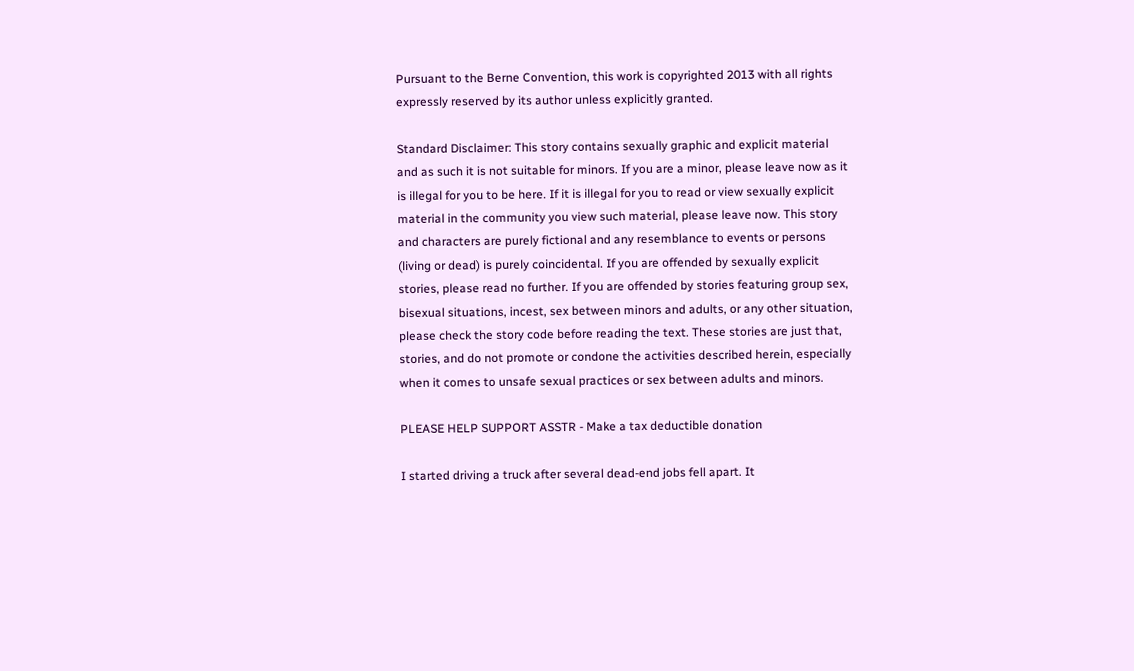Pursuant to the Berne Convention, this work is copyrighted 2013 with all rights expressly reserved by its author unless explicitly granted.

Standard Disclaimer: This story contains sexually graphic and explicit material and as such it is not suitable for minors. If you are a minor, please leave now as it is illegal for you to be here. If it is illegal for you to read or view sexually explicit material in the community you view such material, please leave now. This story and characters are purely fictional and any resemblance to events or persons (living or dead) is purely coincidental. If you are offended by sexually explicit stories, please read no further. If you are offended by stories featuring group sex, bisexual situations, incest, sex between minors and adults, or any other situation, please check the story code before reading the text. These stories are just that, stories, and do not promote or condone the activities described herein, especially when it comes to unsafe sexual practices or sex between adults and minors.

PLEASE HELP SUPPORT ASSTR - Make a tax deductible donation

I started driving a truck after several dead-end jobs fell apart. It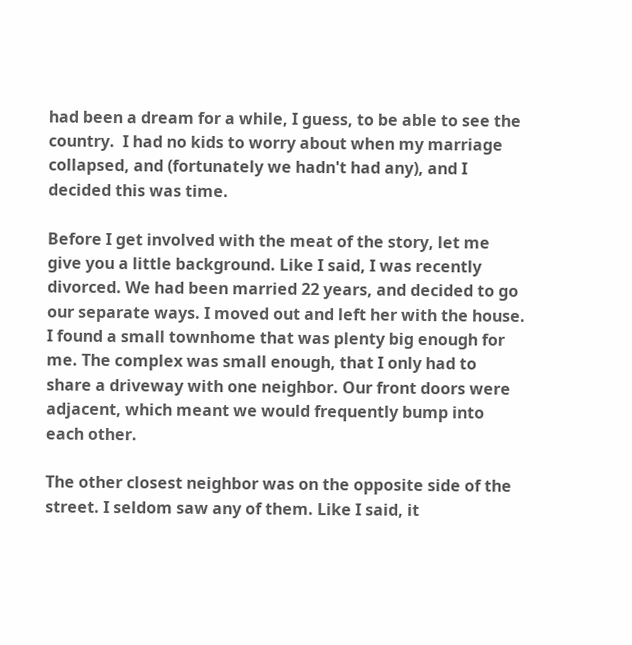had been a dream for a while, I guess, to be able to see the country.  I had no kids to worry about when my marriage collapsed, and (fortunately we hadn't had any), and I decided this was time.

Before I get involved with the meat of the story, let me give you a little background. Like I said, I was recently divorced. We had been married 22 years, and decided to go our separate ways. I moved out and left her with the house. I found a small townhome that was plenty big enough for me. The complex was small enough, that I only had to share a driveway with one neighbor. Our front doors were adjacent, which meant we would frequently bump into each other.

The other closest neighbor was on the opposite side of the street. I seldom saw any of them. Like I said, it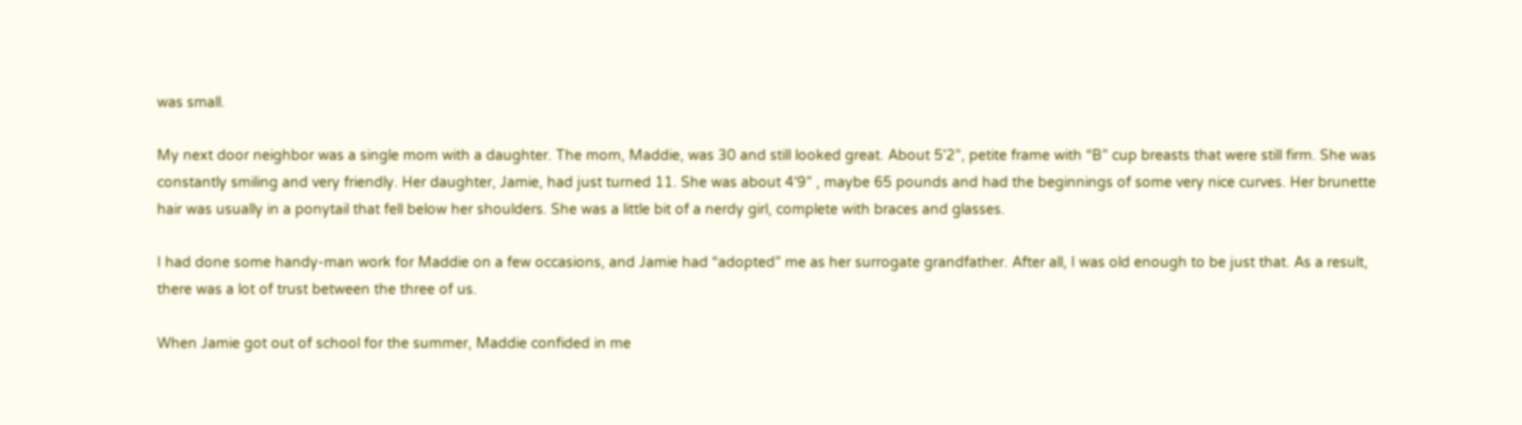was small.

My next door neighbor was a single mom with a daughter. The mom, Maddie, was 30 and still looked great. About 5'2”, petite frame with “B” cup breasts that were still firm. She was constantly smiling and very friendly. Her daughter, Jamie, had just turned 11. She was about 4'9” , maybe 65 pounds and had the beginnings of some very nice curves. Her brunette hair was usually in a ponytail that fell below her shoulders. She was a little bit of a nerdy girl, complete with braces and glasses.

I had done some handy-man work for Maddie on a few occasions, and Jamie had “adopted” me as her surrogate grandfather. After all, I was old enough to be just that. As a result, there was a lot of trust between the three of us.

When Jamie got out of school for the summer, Maddie confided in me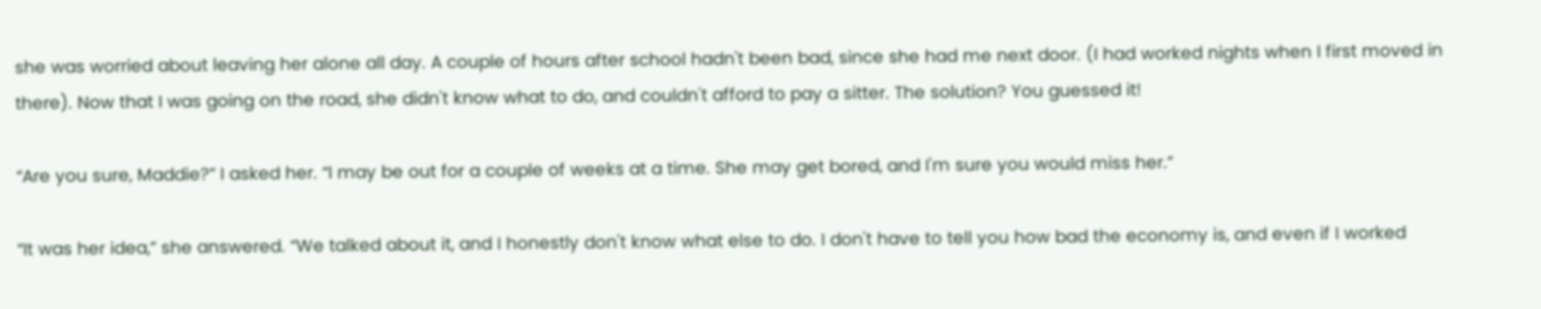she was worried about leaving her alone all day. A couple of hours after school hadn't been bad, since she had me next door. (I had worked nights when I first moved in there). Now that I was going on the road, she didn't know what to do, and couldn't afford to pay a sitter. The solution? You guessed it!

“Are you sure, Maddie?” I asked her. “I may be out for a couple of weeks at a time. She may get bored, and I'm sure you would miss her.”

“It was her idea,” she answered. “We talked about it, and I honestly don't know what else to do. I don't have to tell you how bad the economy is, and even if I worked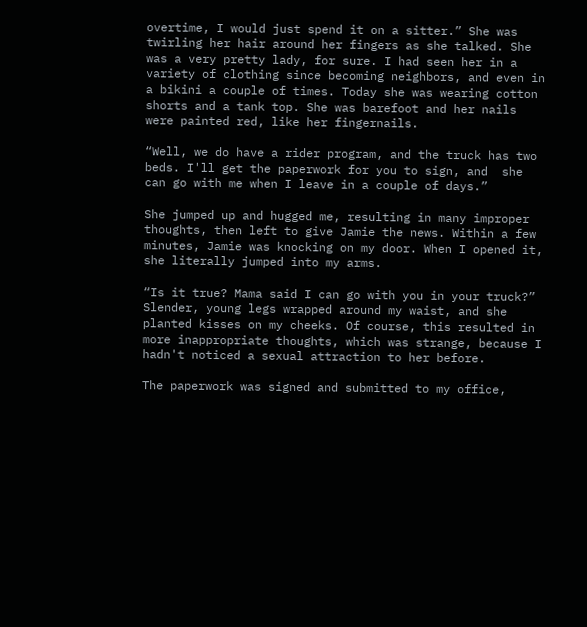overtime, I would just spend it on a sitter.” She was twirling her hair around her fingers as she talked. She was a very pretty lady, for sure. I had seen her in a variety of clothing since becoming neighbors, and even in a bikini a couple of times. Today she was wearing cotton shorts and a tank top. She was barefoot and her nails were painted red, like her fingernails.

“Well, we do have a rider program, and the truck has two beds. I'll get the paperwork for you to sign, and  she can go with me when I leave in a couple of days.”

She jumped up and hugged me, resulting in many improper thoughts, then left to give Jamie the news. Within a few minutes, Jamie was knocking on my door. When I opened it, she literally jumped into my arms.

“Is it true? Mama said I can go with you in your truck?” Slender, young legs wrapped around my waist, and she planted kisses on my cheeks. Of course, this resulted in more inappropriate thoughts, which was strange, because I hadn't noticed a sexual attraction to her before.

The paperwork was signed and submitted to my office,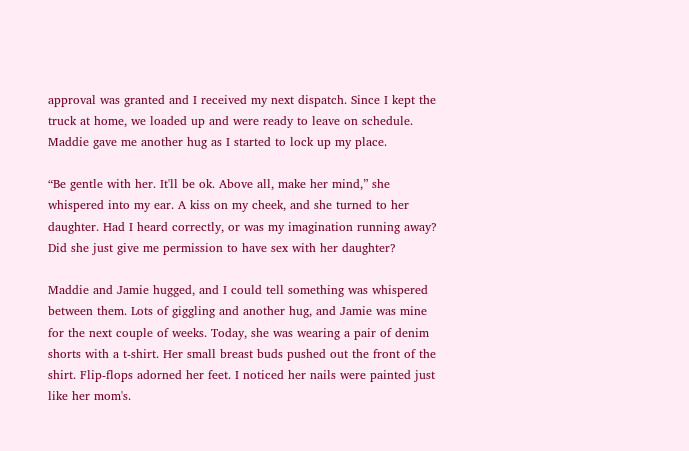approval was granted and I received my next dispatch. Since I kept the truck at home, we loaded up and were ready to leave on schedule. Maddie gave me another hug as I started to lock up my place.

“Be gentle with her. It'll be ok. Above all, make her mind,” she whispered into my ear. A kiss on my cheek, and she turned to her daughter. Had I heard correctly, or was my imagination running away? Did she just give me permission to have sex with her daughter?

Maddie and Jamie hugged, and I could tell something was whispered between them. Lots of giggling and another hug, and Jamie was mine for the next couple of weeks. Today, she was wearing a pair of denim shorts with a t-shirt. Her small breast buds pushed out the front of the shirt. Flip-flops adorned her feet. I noticed her nails were painted just like her mom's.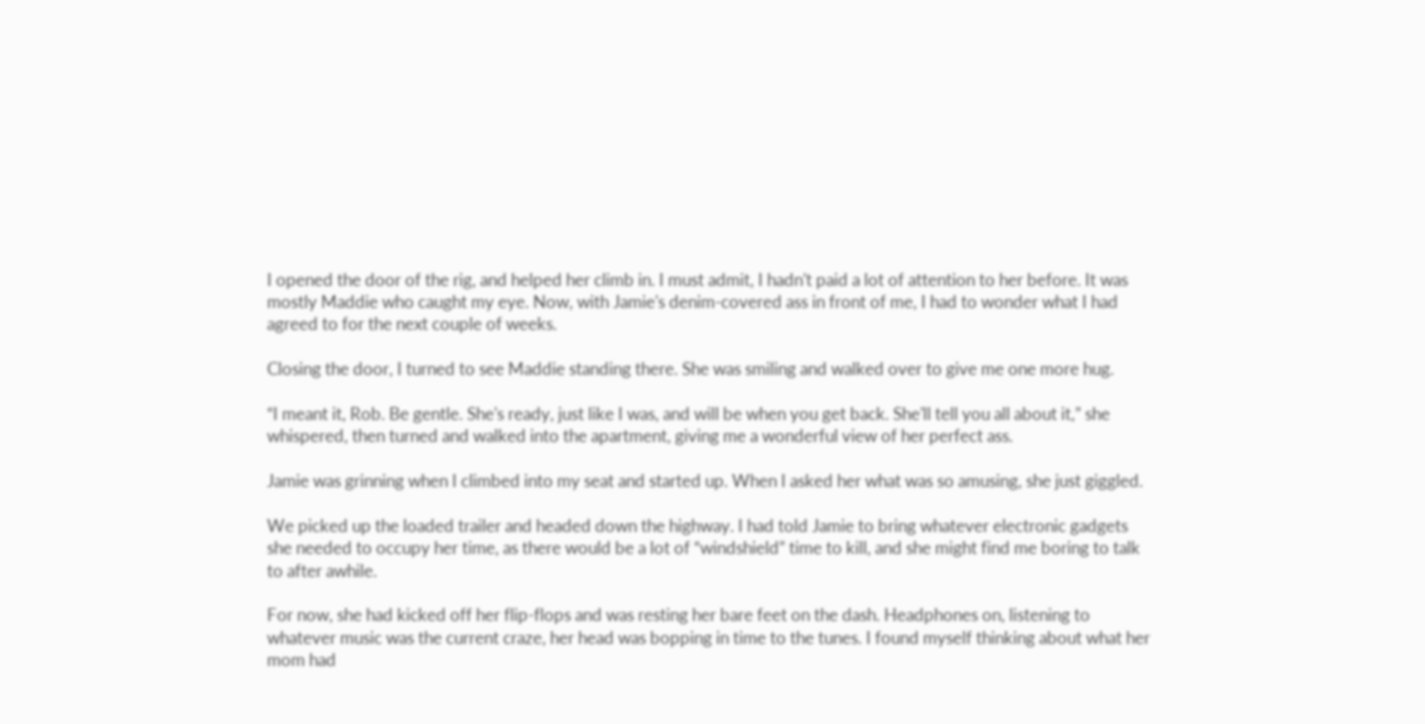I opened the door of the rig, and helped her climb in. I must admit, I hadn't paid a lot of attention to her before. It was mostly Maddie who caught my eye. Now, with Jamie's denim-covered ass in front of me, I had to wonder what I had agreed to for the next couple of weeks.

Closing the door, I turned to see Maddie standing there. She was smiling and walked over to give me one more hug.

“I meant it, Rob. Be gentle. She's ready, just like I was, and will be when you get back. She'll tell you all about it,” she whispered, then turned and walked into the apartment, giving me a wonderful view of her perfect ass.

Jamie was grinning when I climbed into my seat and started up. When I asked her what was so amusing, she just giggled.

We picked up the loaded trailer and headed down the highway. I had told Jamie to bring whatever electronic gadgets she needed to occupy her time, as there would be a lot of “windshield” time to kill, and she might find me boring to talk to after awhile.

For now, she had kicked off her flip-flops and was resting her bare feet on the dash. Headphones on, listening to whatever music was the current craze, her head was bopping in time to the tunes. I found myself thinking about what her mom had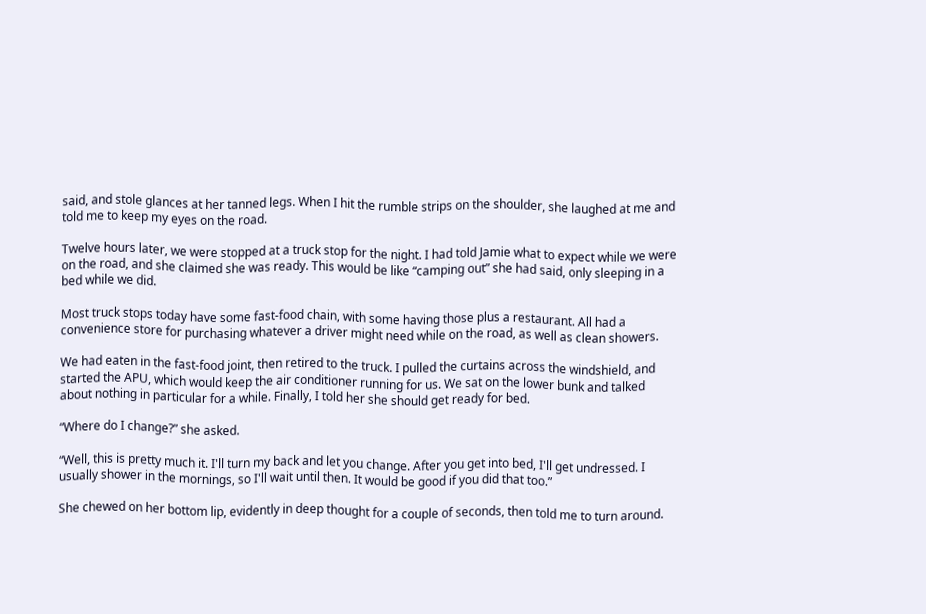said, and stole glances at her tanned legs. When I hit the rumble strips on the shoulder, she laughed at me and told me to keep my eyes on the road.

Twelve hours later, we were stopped at a truck stop for the night. I had told Jamie what to expect while we were on the road, and she claimed she was ready. This would be like “camping out” she had said, only sleeping in a bed while we did.

Most truck stops today have some fast-food chain, with some having those plus a restaurant. All had a convenience store for purchasing whatever a driver might need while on the road, as well as clean showers.

We had eaten in the fast-food joint, then retired to the truck. I pulled the curtains across the windshield, and started the APU, which would keep the air conditioner running for us. We sat on the lower bunk and talked about nothing in particular for a while. Finally, I told her she should get ready for bed.

“Where do I change?” she asked.

“Well, this is pretty much it. I'll turn my back and let you change. After you get into bed, I'll get undressed. I usually shower in the mornings, so I'll wait until then. It would be good if you did that too.”

She chewed on her bottom lip, evidently in deep thought for a couple of seconds, then told me to turn around.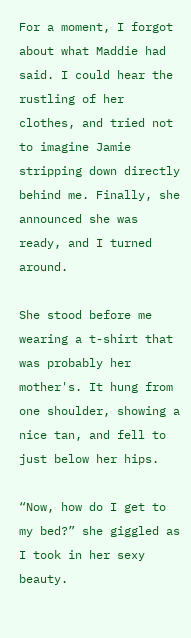For a moment, I forgot about what Maddie had said. I could hear the rustling of her clothes, and tried not to imagine Jamie stripping down directly behind me. Finally, she announced she was ready, and I turned around.

She stood before me wearing a t-shirt that was probably her mother's. It hung from one shoulder, showing a nice tan, and fell to just below her hips.

“Now, how do I get to my bed?” she giggled as I took in her sexy beauty.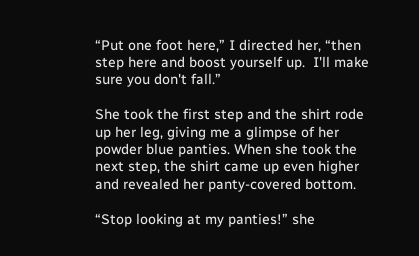“Put one foot here,” I directed her, “then step here and boost yourself up.  I'll make sure you don't fall.”

She took the first step and the shirt rode up her leg, giving me a glimpse of her powder blue panties. When she took the next step, the shirt came up even higher and revealed her panty-covered bottom.

“Stop looking at my panties!” she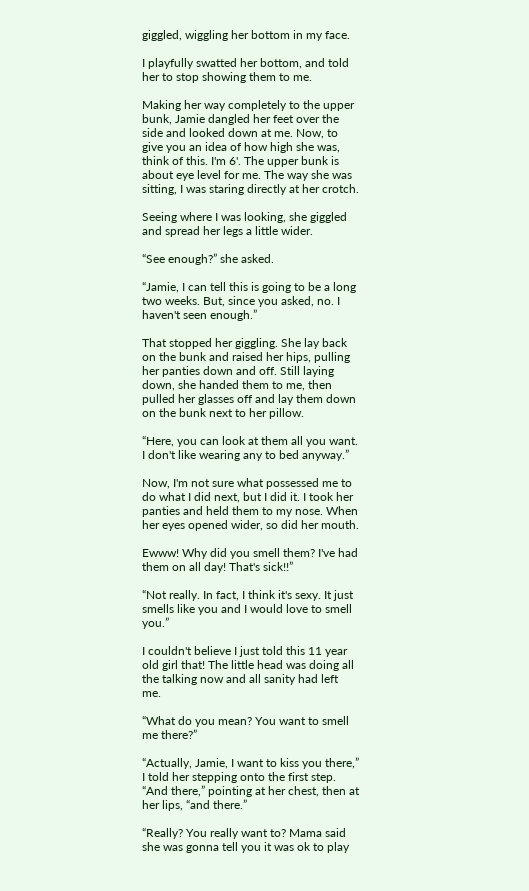giggled, wiggling her bottom in my face.

I playfully swatted her bottom, and told her to stop showing them to me.

Making her way completely to the upper bunk, Jamie dangled her feet over the side and looked down at me. Now, to give you an idea of how high she was, think of this. I'm 6'. The upper bunk is about eye level for me. The way she was sitting, I was staring directly at her crotch.

Seeing where I was looking, she giggled and spread her legs a little wider.

“See enough?” she asked.

“Jamie, I can tell this is going to be a long two weeks. But, since you asked, no. I haven't seen enough.”

That stopped her giggling. She lay back on the bunk and raised her hips, pulling her panties down and off. Still laying down, she handed them to me, then pulled her glasses off and lay them down on the bunk next to her pillow.

“Here, you can look at them all you want. I don't like wearing any to bed anyway.”

Now, I'm not sure what possessed me to do what I did next, but I did it. I took her panties and held them to my nose. When her eyes opened wider, so did her mouth.

Ewww! Why did you smell them? I've had them on all day! That's sick!!”

“Not really. In fact, I think it's sexy. It just smells like you and I would love to smell you.”

I couldn't believe I just told this 11 year old girl that! The little head was doing all the talking now and all sanity had left me.

“What do you mean? You want to smell me there?”

“Actually, Jamie, I want to kiss you there,” I told her stepping onto the first step. “And there,” pointing at her chest, then at her lips, “and there.”

“Really? You really want to? Mama said she was gonna tell you it was ok to play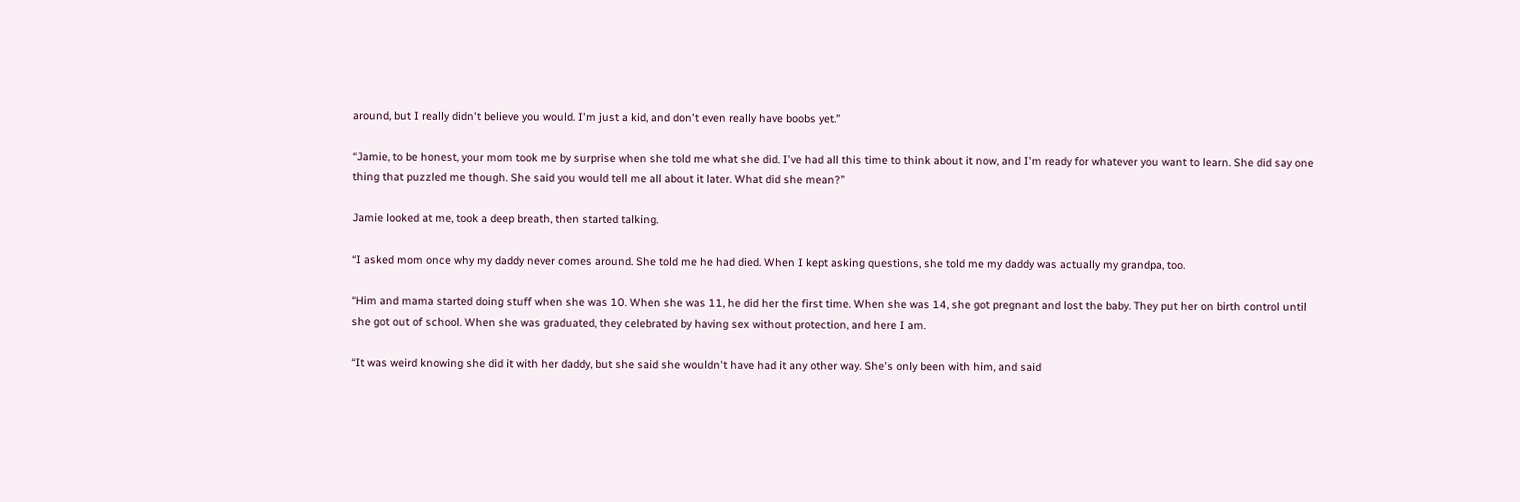around, but I really didn't believe you would. I'm just a kid, and don't even really have boobs yet.”

“Jamie, to be honest, your mom took me by surprise when she told me what she did. I've had all this time to think about it now, and I'm ready for whatever you want to learn. She did say one thing that puzzled me though. She said you would tell me all about it later. What did she mean?”

Jamie looked at me, took a deep breath, then started talking.

“I asked mom once why my daddy never comes around. She told me he had died. When I kept asking questions, she told me my daddy was actually my grandpa, too.

“Him and mama started doing stuff when she was 10. When she was 11, he did her the first time. When she was 14, she got pregnant and lost the baby. They put her on birth control until she got out of school. When she was graduated, they celebrated by having sex without protection, and here I am.

“It was weird knowing she did it with her daddy, but she said she wouldn't have had it any other way. She's only been with him, and said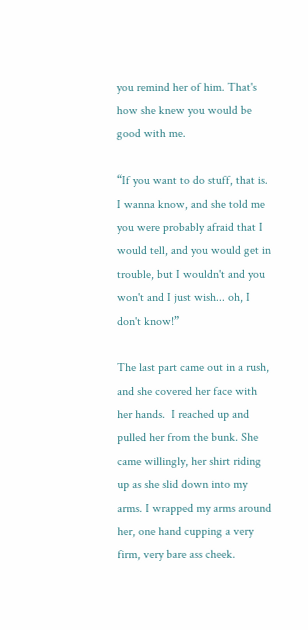you remind her of him. That's how she knew you would be good with me.

“If you want to do stuff, that is. I wanna know, and she told me you were probably afraid that I would tell, and you would get in trouble, but I wouldn't and you won't and I just wish... oh, I don't know!”

The last part came out in a rush, and she covered her face with her hands.  I reached up and pulled her from the bunk. She came willingly, her shirt riding up as she slid down into my arms. I wrapped my arms around her, one hand cupping a very firm, very bare ass cheek.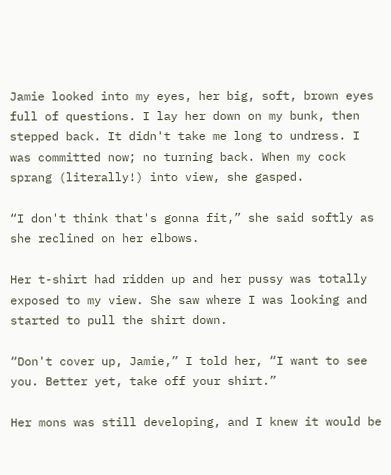Jamie looked into my eyes, her big, soft, brown eyes full of questions. I lay her down on my bunk, then stepped back. It didn't take me long to undress. I was committed now; no turning back. When my cock sprang (literally!) into view, she gasped.

“I don't think that's gonna fit,” she said softly as she reclined on her elbows.

Her t-shirt had ridden up and her pussy was totally exposed to my view. She saw where I was looking and started to pull the shirt down.

“Don't cover up, Jamie,” I told her, “I want to see you. Better yet, take off your shirt.”

Her mons was still developing, and I knew it would be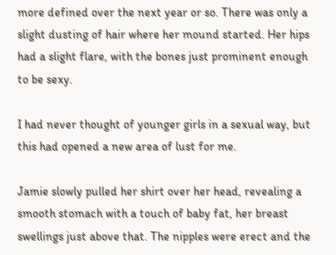more defined over the next year or so. There was only a slight dusting of hair where her mound started. Her hips had a slight flare, with the bones just prominent enough to be sexy.

I had never thought of younger girls in a sexual way, but this had opened a new area of lust for me.

Jamie slowly pulled her shirt over her head, revealing a smooth stomach with a touch of baby fat, her breast swellings just above that. The nipples were erect and the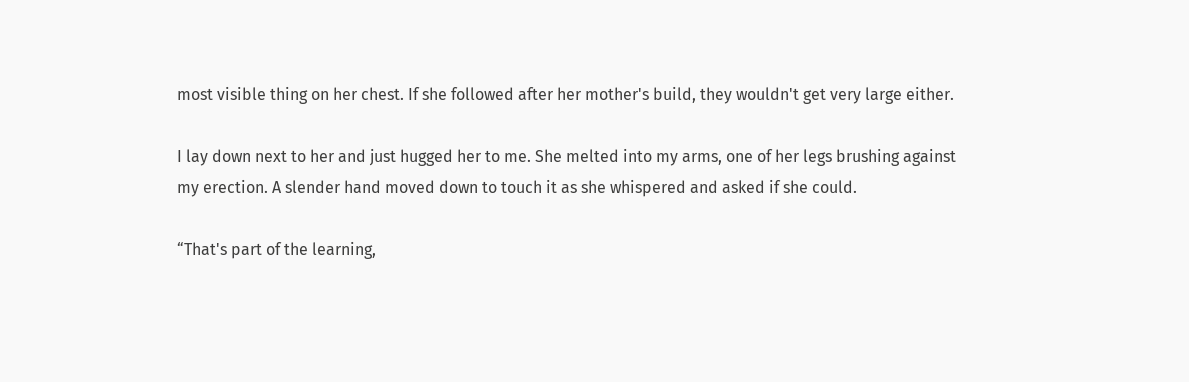most visible thing on her chest. If she followed after her mother's build, they wouldn't get very large either.

I lay down next to her and just hugged her to me. She melted into my arms, one of her legs brushing against my erection. A slender hand moved down to touch it as she whispered and asked if she could.

“That's part of the learning,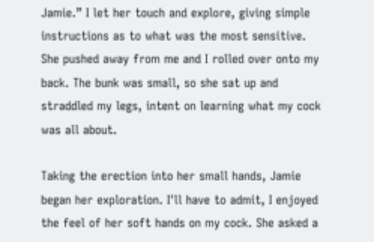Jamie.” I let her touch and explore, giving simple instructions as to what was the most sensitive. She pushed away from me and I rolled over onto my back. The bunk was small, so she sat up and straddled my legs, intent on learning what my cock was all about.

Taking the erection into her small hands, Jamie began her exploration. I'll have to admit, I enjoyed the feel of her soft hands on my cock. She asked a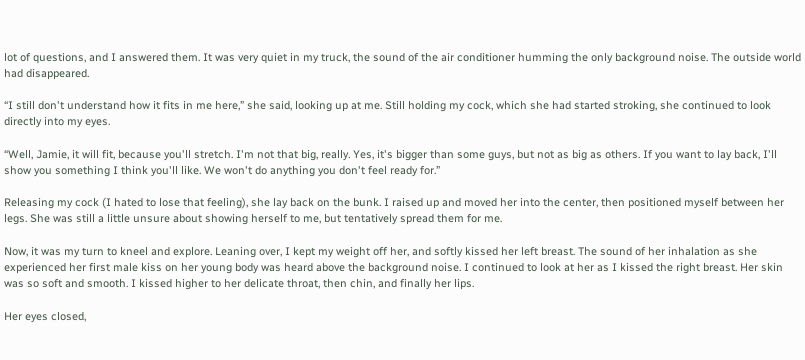lot of questions, and I answered them. It was very quiet in my truck, the sound of the air conditioner humming the only background noise. The outside world had disappeared.

“I still don't understand how it fits in me here,” she said, looking up at me. Still holding my cock, which she had started stroking, she continued to look directly into my eyes.

“Well, Jamie, it will fit, because you'll stretch. I'm not that big, really. Yes, it's bigger than some guys, but not as big as others. If you want to lay back, I'll show you something I think you'll like. We won't do anything you don't feel ready for.”

Releasing my cock (I hated to lose that feeling), she lay back on the bunk. I raised up and moved her into the center, then positioned myself between her legs. She was still a little unsure about showing herself to me, but tentatively spread them for me.

Now, it was my turn to kneel and explore. Leaning over, I kept my weight off her, and softly kissed her left breast. The sound of her inhalation as she experienced her first male kiss on her young body was heard above the background noise. I continued to look at her as I kissed the right breast. Her skin was so soft and smooth. I kissed higher to her delicate throat, then chin, and finally her lips.

Her eyes closed,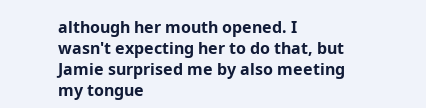although her mouth opened. I wasn't expecting her to do that, but Jamie surprised me by also meeting my tongue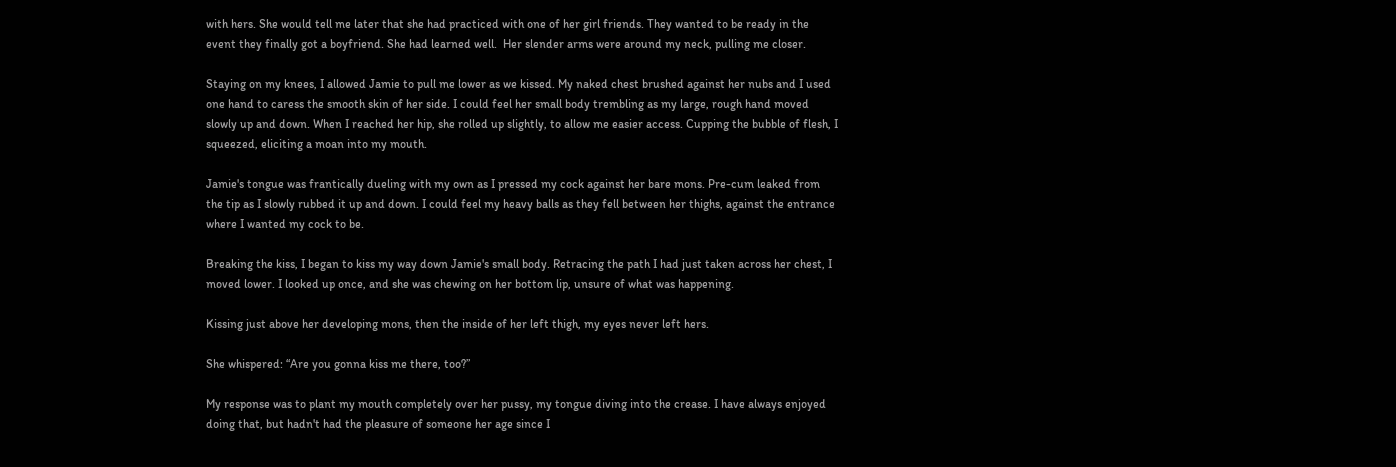with hers. She would tell me later that she had practiced with one of her girl friends. They wanted to be ready in the event they finally got a boyfriend. She had learned well.  Her slender arms were around my neck, pulling me closer.

Staying on my knees, I allowed Jamie to pull me lower as we kissed. My naked chest brushed against her nubs and I used one hand to caress the smooth skin of her side. I could feel her small body trembling as my large, rough hand moved slowly up and down. When I reached her hip, she rolled up slightly, to allow me easier access. Cupping the bubble of flesh, I squeezed, eliciting a moan into my mouth.

Jamie's tongue was frantically dueling with my own as I pressed my cock against her bare mons. Pre-cum leaked from the tip as I slowly rubbed it up and down. I could feel my heavy balls as they fell between her thighs, against the entrance where I wanted my cock to be.

Breaking the kiss, I began to kiss my way down Jamie's small body. Retracing the path I had just taken across her chest, I moved lower. I looked up once, and she was chewing on her bottom lip, unsure of what was happening.

Kissing just above her developing mons, then the inside of her left thigh, my eyes never left hers.

She whispered: “Are you gonna kiss me there, too?”

My response was to plant my mouth completely over her pussy, my tongue diving into the crease. I have always enjoyed doing that, but hadn't had the pleasure of someone her age since I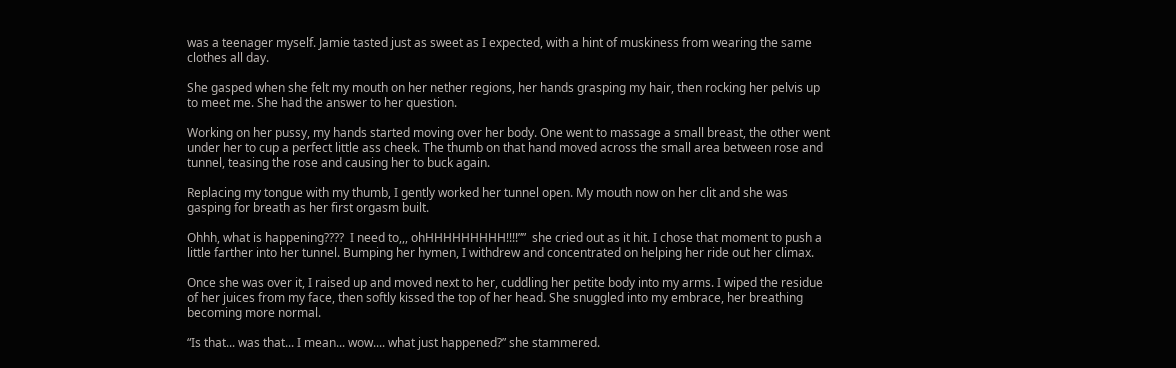was a teenager myself. Jamie tasted just as sweet as I expected, with a hint of muskiness from wearing the same clothes all day.

She gasped when she felt my mouth on her nether regions, her hands grasping my hair, then rocking her pelvis up to meet me. She had the answer to her question.

Working on her pussy, my hands started moving over her body. One went to massage a small breast, the other went under her to cup a perfect little ass cheek. The thumb on that hand moved across the small area between rose and tunnel, teasing the rose and causing her to buck again.

Replacing my tongue with my thumb, I gently worked her tunnel open. My mouth now on her clit and she was gasping for breath as her first orgasm built.

Ohhh, what is happening????  I need to,,, ohHHHHHHHHH!!!!””  she cried out as it hit. I chose that moment to push a little farther into her tunnel. Bumping her hymen, I withdrew and concentrated on helping her ride out her climax.

Once she was over it, I raised up and moved next to her, cuddling her petite body into my arms. I wiped the residue of her juices from my face, then softly kissed the top of her head. She snuggled into my embrace, her breathing becoming more normal.

“Is that... was that... I mean... wow.... what just happened?” she stammered.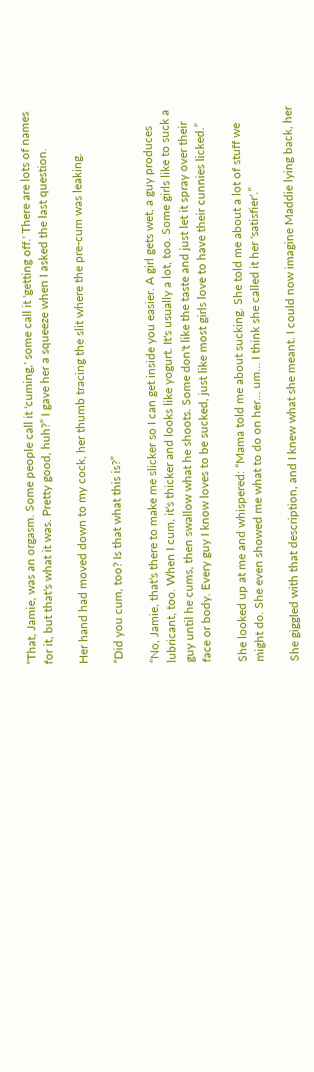“That, Jamie, was an orgasm. Some people call it 'cuming,' some call it 'getting off.' There are lots of names for it, but that's what it was. Pretty good, huh?” I gave her a squeeze when I asked the last question.

Her hand had moved down to my cock, her thumb tracing the slit where the pre-cum was leaking.

“Did you cum, too? Is that what this is?”

“No, Jamie, that's there to make me slicker so I can get inside you easier. A girl gets wet, a guy produces lubricant, too. When I cum, it's thicker and looks like yogurt. It's usually a lot, too. Some girls like to suck a guy until he cums, then swallow what he shoots. Some don't like the taste and just let it spray over their face or body. Every guy I know loves to be sucked, just like most girls love to have their cunnies licked.”

She looked up at me and whispered: “Mama told me about sucking. She told me about a lot of stuff we might do. She even showed me what to do on her... um... I think she called it her 'satisfier'.”

She giggled with that description, and I knew what she meant. I could now imagine Maddie lying back, her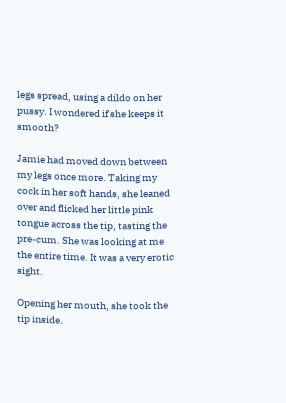legs spread, using a dildo on her pussy. I wondered if she keeps it smooth?

Jamie had moved down between my legs once more. Taking my cock in her soft hands, she leaned over and flicked her little pink tongue across the tip, tasting the pre-cum. She was looking at me the entire time. It was a very erotic sight.

Opening her mouth, she took the tip inside.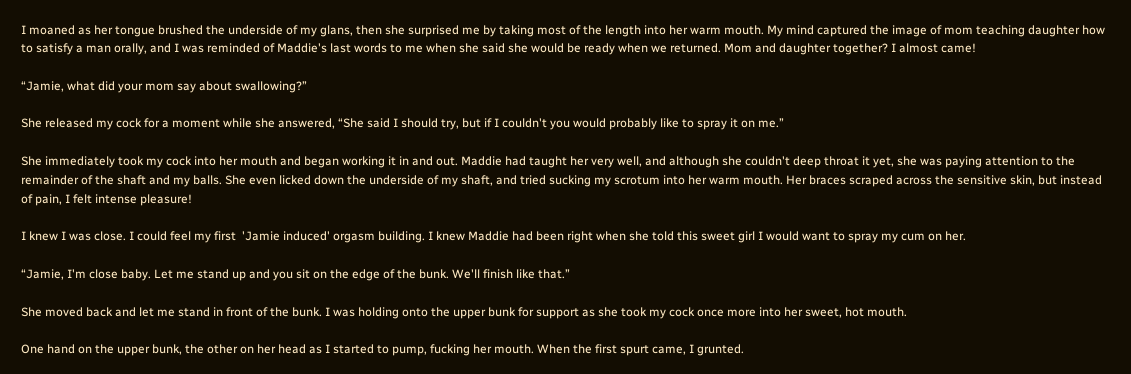I moaned as her tongue brushed the underside of my glans, then she surprised me by taking most of the length into her warm mouth. My mind captured the image of mom teaching daughter how to satisfy a man orally, and I was reminded of Maddie's last words to me when she said she would be ready when we returned. Mom and daughter together? I almost came!

“Jamie, what did your mom say about swallowing?”

She released my cock for a moment while she answered, “She said I should try, but if I couldn't you would probably like to spray it on me.”

She immediately took my cock into her mouth and began working it in and out. Maddie had taught her very well, and although she couldn't deep throat it yet, she was paying attention to the remainder of the shaft and my balls. She even licked down the underside of my shaft, and tried sucking my scrotum into her warm mouth. Her braces scraped across the sensitive skin, but instead of pain, I felt intense pleasure!

I knew I was close. I could feel my first  'Jamie induced' orgasm building. I knew Maddie had been right when she told this sweet girl I would want to spray my cum on her.

“Jamie, I'm close baby. Let me stand up and you sit on the edge of the bunk. We'll finish like that.”

She moved back and let me stand in front of the bunk. I was holding onto the upper bunk for support as she took my cock once more into her sweet, hot mouth.

One hand on the upper bunk, the other on her head as I started to pump, fucking her mouth. When the first spurt came, I grunted.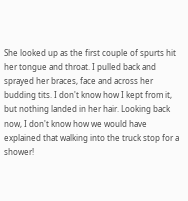She looked up as the first couple of spurts hit her tongue and throat. I pulled back and sprayed her braces, face and across her budding tits. I don't know how I kept from it, but nothing landed in her hair. Looking back now, I don't know how we would have explained that walking into the truck stop for a shower!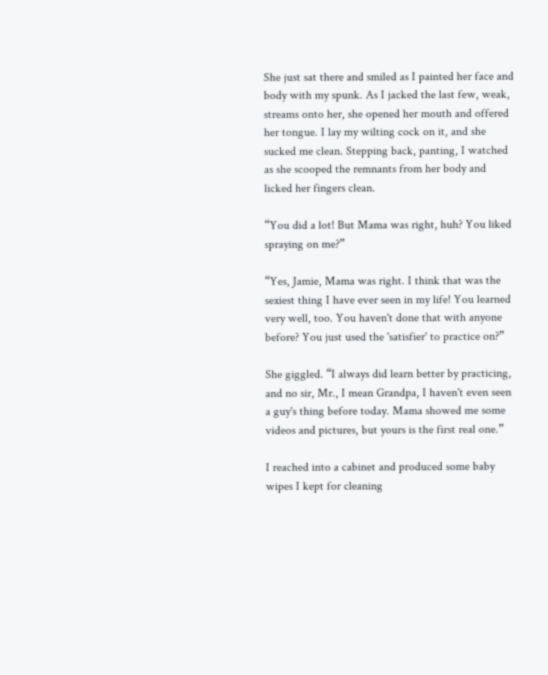She just sat there and smiled as I painted her face and body with my spunk. As I jacked the last few, weak, streams onto her, she opened her mouth and offered her tongue. I lay my wilting cock on it, and she sucked me clean. Stepping back, panting, I watched as she scooped the remnants from her body and licked her fingers clean.

“You did a lot! But Mama was right, huh? You liked spraying on me?”

“Yes, Jamie, Mama was right. I think that was the sexiest thing I have ever seen in my life! You learned very well, too. You haven't done that with anyone before? You just used the 'satisfier' to practice on?”

She giggled. “I always did learn better by practicing, and no sir, Mr., I mean Grandpa, I haven't even seen a guy's thing before today. Mama showed me some videos and pictures, but yours is the first real one.”

I reached into a cabinet and produced some baby wipes I kept for cleaning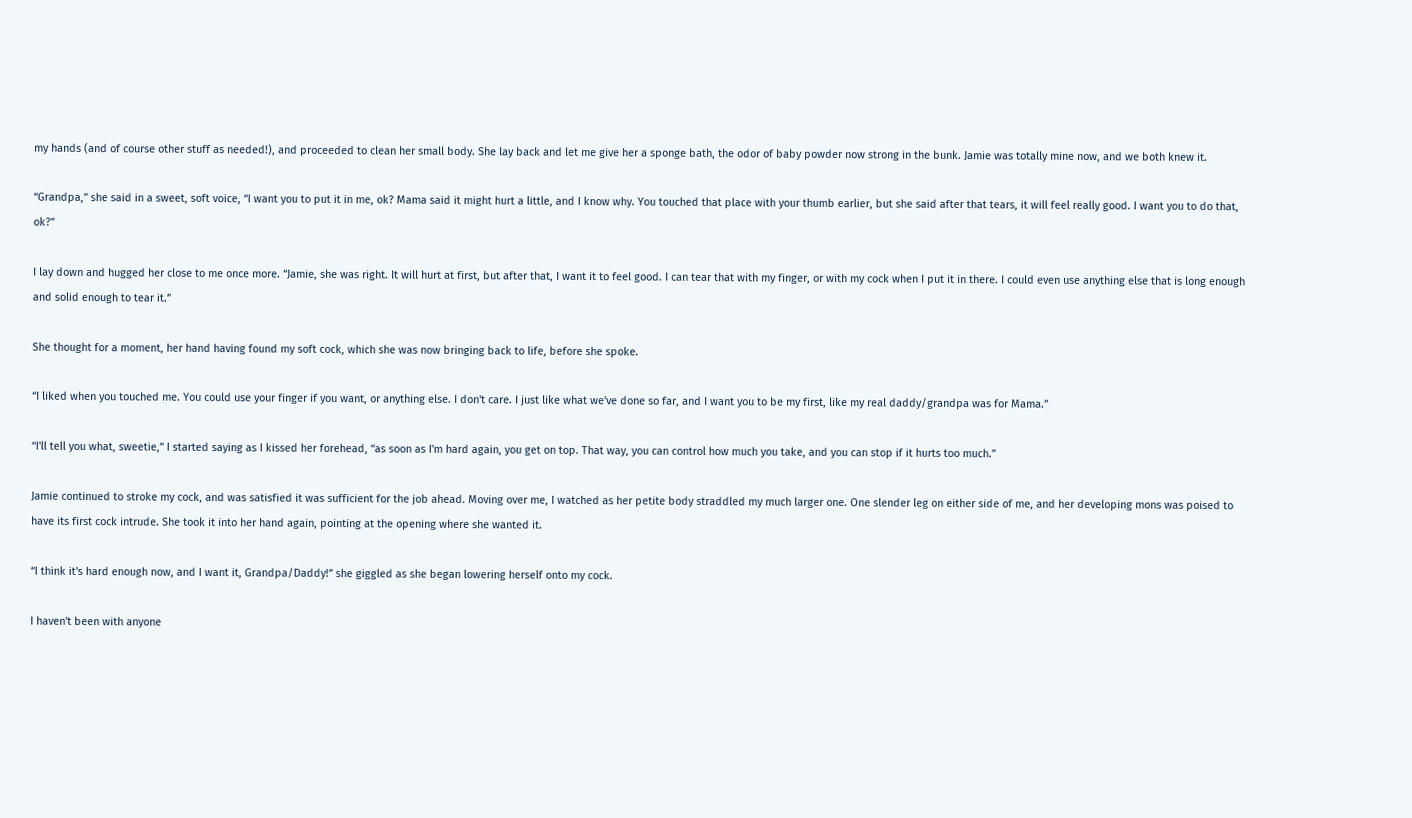my hands (and of course other stuff as needed!), and proceeded to clean her small body. She lay back and let me give her a sponge bath, the odor of baby powder now strong in the bunk. Jamie was totally mine now, and we both knew it.

“Grandpa,” she said in a sweet, soft voice, “I want you to put it in me, ok? Mama said it might hurt a little, and I know why. You touched that place with your thumb earlier, but she said after that tears, it will feel really good. I want you to do that, ok?”

I lay down and hugged her close to me once more. “Jamie, she was right. It will hurt at first, but after that, I want it to feel good. I can tear that with my finger, or with my cock when I put it in there. I could even use anything else that is long enough and solid enough to tear it.”

She thought for a moment, her hand having found my soft cock, which she was now bringing back to life, before she spoke.

“I liked when you touched me. You could use your finger if you want, or anything else. I don't care. I just like what we've done so far, and I want you to be my first, like my real daddy/grandpa was for Mama.”

“I'll tell you what, sweetie,” I started saying as I kissed her forehead, “as soon as I'm hard again, you get on top. That way, you can control how much you take, and you can stop if it hurts too much.”

Jamie continued to stroke my cock, and was satisfied it was sufficient for the job ahead. Moving over me, I watched as her petite body straddled my much larger one. One slender leg on either side of me, and her developing mons was poised to have its first cock intrude. She took it into her hand again, pointing at the opening where she wanted it.

“I think it's hard enough now, and I want it, Grandpa/Daddy!” she giggled as she began lowering herself onto my cock.

I haven't been with anyone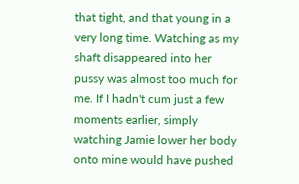that tight, and that young in a very long time. Watching as my shaft disappeared into her pussy was almost too much for me. If I hadn't cum just a few moments earlier, simply watching Jamie lower her body onto mine would have pushed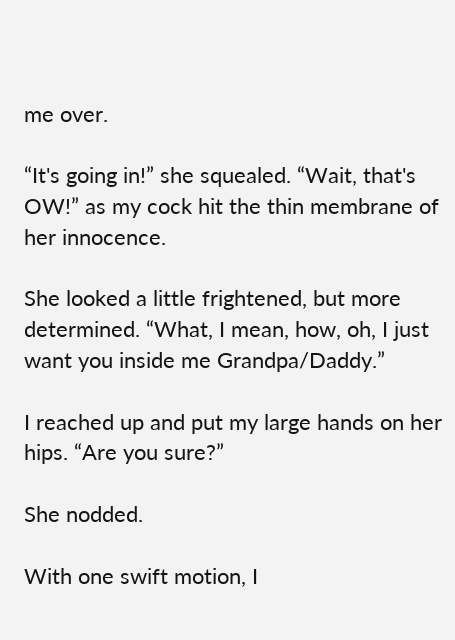me over.

“It's going in!” she squealed. “Wait, that's OW!” as my cock hit the thin membrane of her innocence.

She looked a little frightened, but more determined. “What, I mean, how, oh, I just want you inside me Grandpa/Daddy.”

I reached up and put my large hands on her hips. “Are you sure?”

She nodded.

With one swift motion, I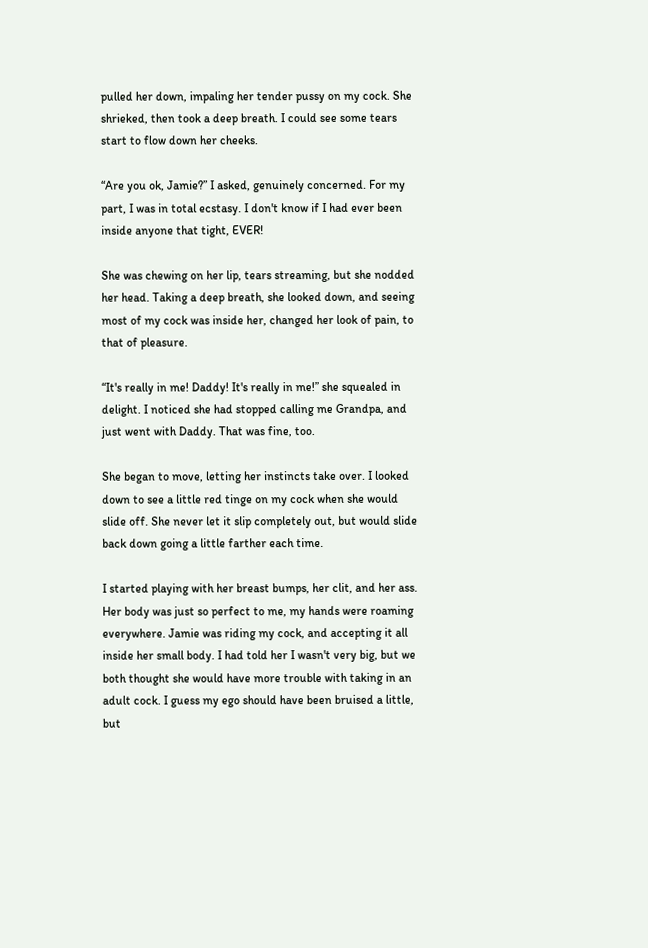pulled her down, impaling her tender pussy on my cock. She shrieked, then took a deep breath. I could see some tears start to flow down her cheeks.

“Are you ok, Jamie?” I asked, genuinely concerned. For my part, I was in total ecstasy. I don't know if I had ever been inside anyone that tight, EVER!

She was chewing on her lip, tears streaming, but she nodded her head. Taking a deep breath, she looked down, and seeing most of my cock was inside her, changed her look of pain, to that of pleasure.

“It's really in me! Daddy! It's really in me!” she squealed in delight. I noticed she had stopped calling me Grandpa, and just went with Daddy. That was fine, too.

She began to move, letting her instincts take over. I looked down to see a little red tinge on my cock when she would slide off. She never let it slip completely out, but would slide back down going a little farther each time.

I started playing with her breast bumps, her clit, and her ass. Her body was just so perfect to me, my hands were roaming everywhere. Jamie was riding my cock, and accepting it all inside her small body. I had told her I wasn't very big, but we both thought she would have more trouble with taking in an adult cock. I guess my ego should have been bruised a little, but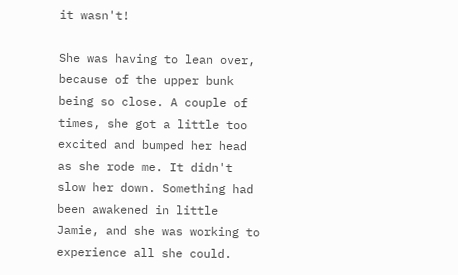it wasn't!

She was having to lean over, because of the upper bunk being so close. A couple of times, she got a little too excited and bumped her head as she rode me. It didn't slow her down. Something had been awakened in little Jamie, and she was working to experience all she could.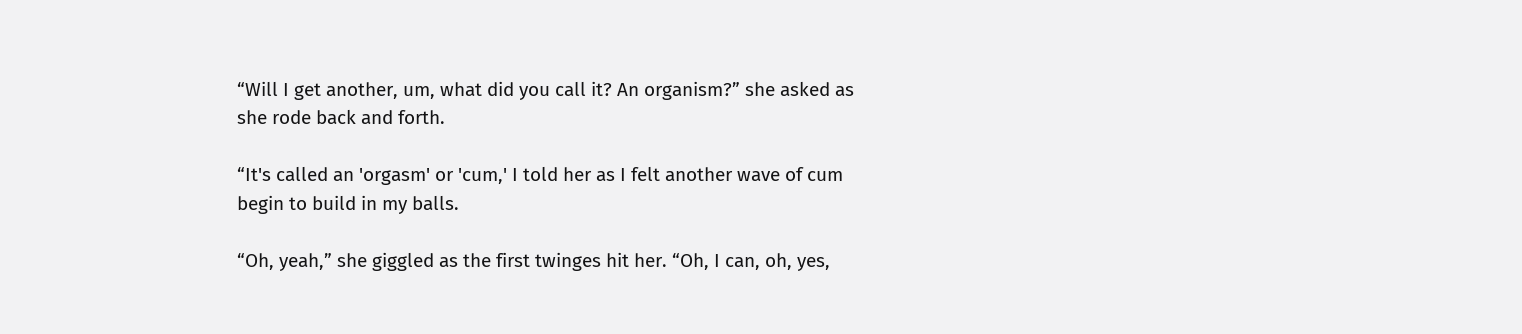“Will I get another, um, what did you call it? An organism?” she asked as she rode back and forth.

“It's called an 'orgasm' or 'cum,' I told her as I felt another wave of cum begin to build in my balls.

“Oh, yeah,” she giggled as the first twinges hit her. “Oh, I can, oh, yes,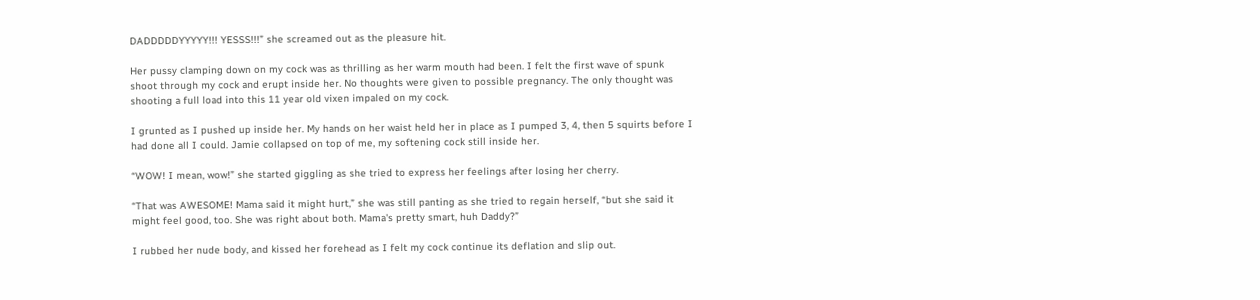DADDDDDYYYYY!!! YESSS!!!” she screamed out as the pleasure hit.

Her pussy clamping down on my cock was as thrilling as her warm mouth had been. I felt the first wave of spunk shoot through my cock and erupt inside her. No thoughts were given to possible pregnancy. The only thought was shooting a full load into this 11 year old vixen impaled on my cock.

I grunted as I pushed up inside her. My hands on her waist held her in place as I pumped 3, 4, then 5 squirts before I had done all I could. Jamie collapsed on top of me, my softening cock still inside her.

“WOW! I mean, wow!” she started giggling as she tried to express her feelings after losing her cherry.

“That was AWESOME! Mama said it might hurt,” she was still panting as she tried to regain herself, “but she said it might feel good, too. She was right about both. Mama's pretty smart, huh Daddy?”

I rubbed her nude body, and kissed her forehead as I felt my cock continue its deflation and slip out.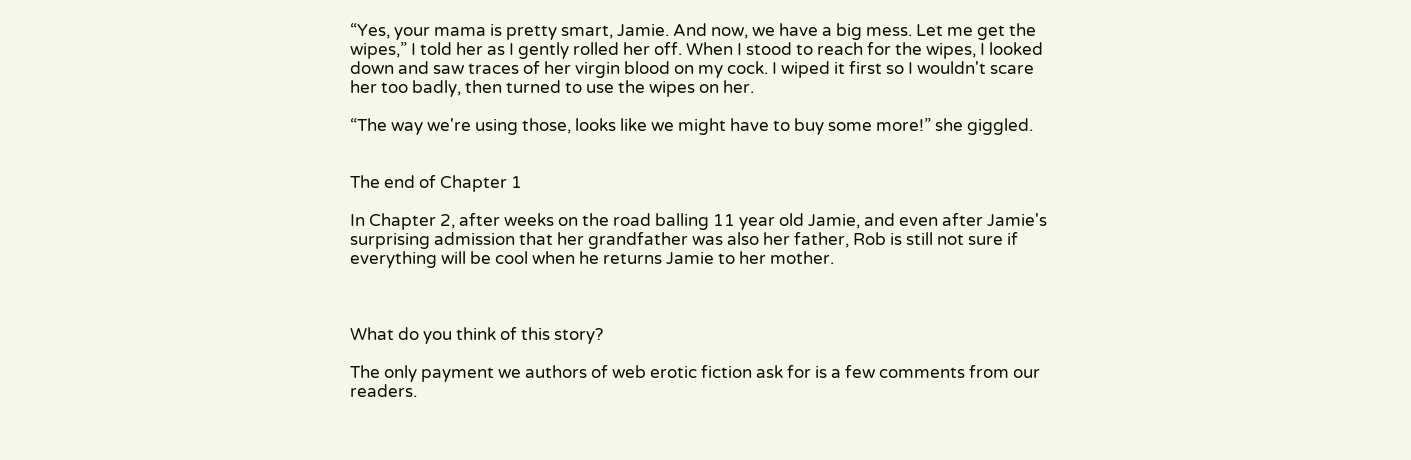“Yes, your mama is pretty smart, Jamie. And now, we have a big mess. Let me get the wipes,” I told her as I gently rolled her off. When I stood to reach for the wipes, I looked down and saw traces of her virgin blood on my cock. I wiped it first so I wouldn't scare her too badly, then turned to use the wipes on her.

“The way we're using those, looks like we might have to buy some more!” she giggled.


The end of Chapter 1

In Chapter 2, after weeks on the road balling 11 year old Jamie, and even after Jamie's surprising admission that her grandfather was also her father, Rob is still not sure if everything will be cool when he returns Jamie to her mother.



What do you think of this story?

The only payment we authors of web erotic fiction ask for is a few comments from our readers.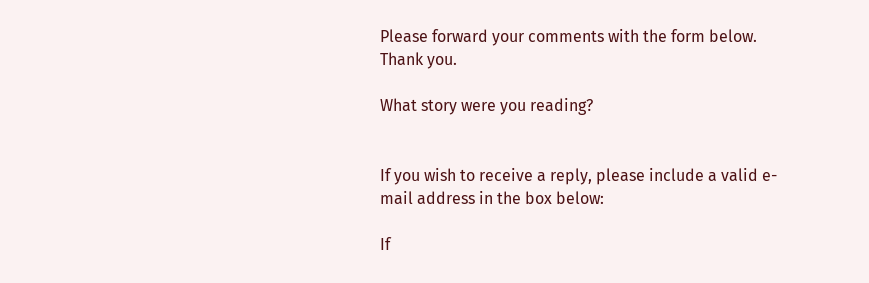Please forward your comments with the form below. Thank you.

What story were you reading?


If you wish to receive a reply, please include a valid e-mail address in the box below:

If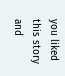you liked this story and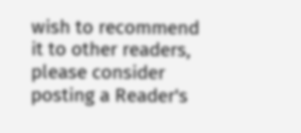wish to recommend it to other readers, please consider posting a Reader's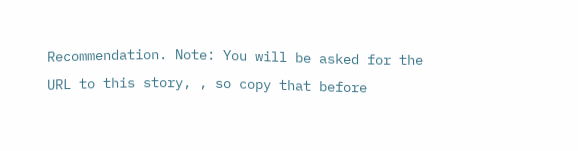Recommendation. Note: You will be asked for the URL to this story, , so copy that before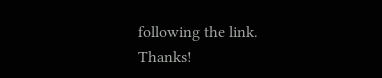following the link. Thanks!